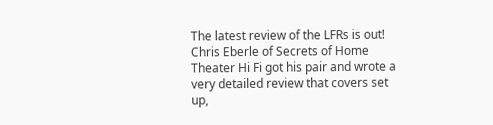The latest review of the LFRs is out! Chris Eberle of Secrets of Home Theater Hi Fi got his pair and wrote a very detailed review that covers set up,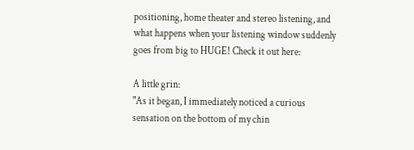positioning, home theater and stereo listening, and what happens when your listening window suddenly goes from big to HUGE! Check it out here:

A little grin:
"As it began, I immediately noticed a curious sensation on the bottom of my chin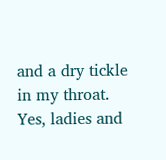and a dry tickle in my throat. Yes, ladies and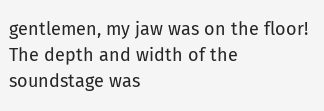gentlemen, my jaw was on the floor! The depth and width of the soundstage was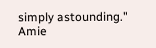simply astounding."
Amie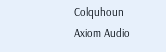Colquhoun
Axiom Audio